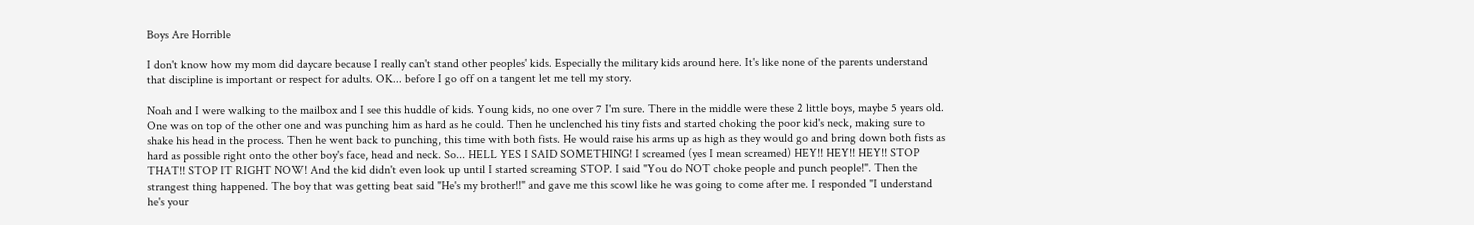Boys Are Horrible

I don't know how my mom did daycare because I really can't stand other peoples' kids. Especially the military kids around here. It's like none of the parents understand that discipline is important or respect for adults. OK... before I go off on a tangent let me tell my story.

Noah and I were walking to the mailbox and I see this huddle of kids. Young kids, no one over 7 I'm sure. There in the middle were these 2 little boys, maybe 5 years old. One was on top of the other one and was punching him as hard as he could. Then he unclenched his tiny fists and started choking the poor kid's neck, making sure to shake his head in the process. Then he went back to punching, this time with both fists. He would raise his arms up as high as they would go and bring down both fists as hard as possible right onto the other boy's face, head and neck. So... HELL YES I SAID SOMETHING! I screamed (yes I mean screamed) HEY!! HEY!! HEY!! STOP THAT!! STOP IT RIGHT NOW! And the kid didn't even look up until I started screaming STOP. I said "You do NOT choke people and punch people!". Then the strangest thing happened. The boy that was getting beat said "He's my brother!!" and gave me this scowl like he was going to come after me. I responded "I understand he's your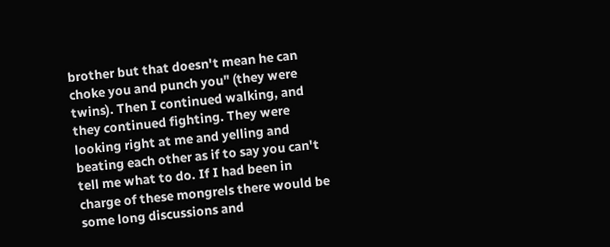brother but that doesn't mean he can choke you and punch you" (they were twins). Then I continued walking, and they continued fighting. They were looking right at me and yelling and beating each other as if to say you can't tell me what to do. If I had been in charge of these mongrels there would be some long discussions and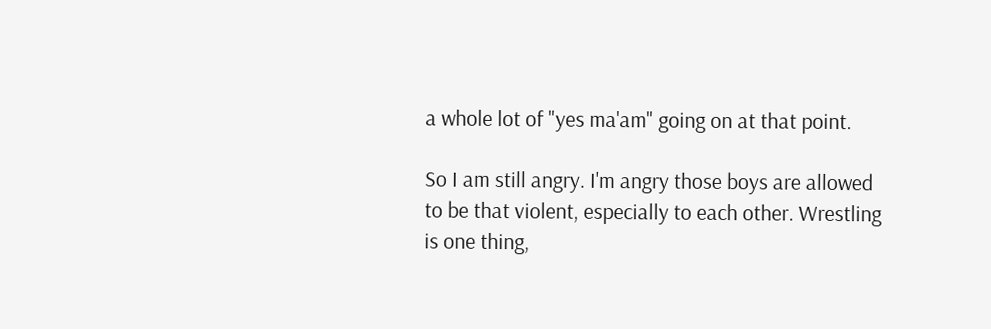a whole lot of "yes ma'am" going on at that point.

So I am still angry. I'm angry those boys are allowed to be that violent, especially to each other. Wrestling is one thing,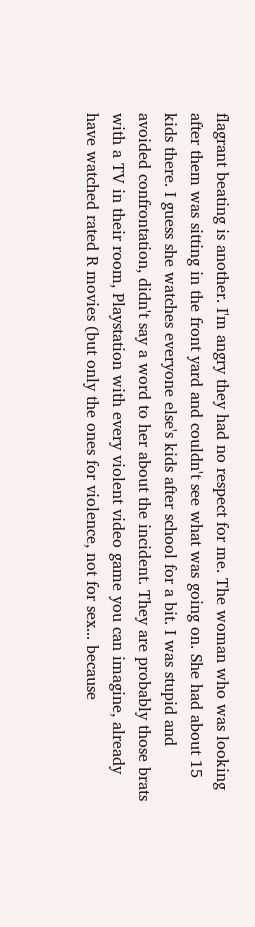flagrant beating is another. I'm angry they had no respect for me. The woman who was looking after them was sitting in the front yard and couldn't see what was going on. She had about 15 kids there. I guess she watches everyone else's kids after school for a bit. I was stupid and avoided confrontation, didn't say a word to her about the incident. They are probably those brats with a TV in their room, Playstation with every violent video game you can imagine, already have watched rated R movies (but only the ones for violence, not for sex... because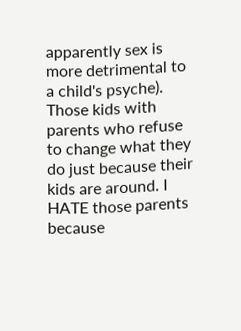apparently sex is more detrimental to a child's psyche). Those kids with parents who refuse to change what they do just because their kids are around. I HATE those parents because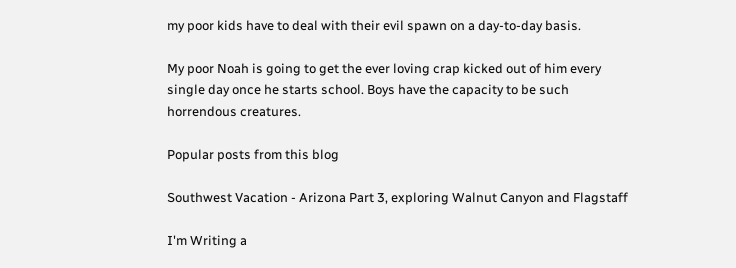my poor kids have to deal with their evil spawn on a day-to-day basis.

My poor Noah is going to get the ever loving crap kicked out of him every single day once he starts school. Boys have the capacity to be such horrendous creatures.

Popular posts from this blog

Southwest Vacation - Arizona Part 3, exploring Walnut Canyon and Flagstaff

I'm Writing a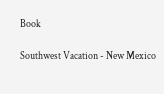Book

Southwest Vacation - New Mexico